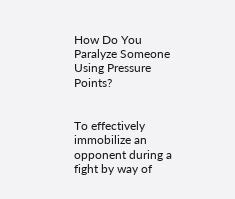How Do You Paralyze Someone Using Pressure Points?


To effectively immobilize an opponent during a fight by way of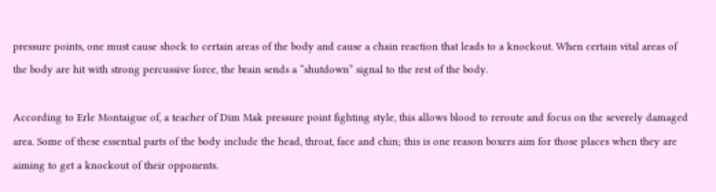pressure points, one must cause shock to certain areas of the body and cause a chain reaction that leads to a knockout. When certain vital areas of the body are hit with strong percussive force, the brain sends a “shutdown” signal to the rest of the body.

According to Erle Montaigue of, a teacher of Dim Mak pressure point fighting style, this allows blood to reroute and focus on the severely damaged area. Some of these essential parts of the body include the head, throat, face and chin; this is one reason boxers aim for those places when they are aiming to get a knockout of their opponents.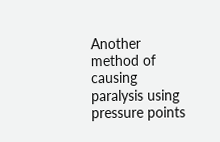Another method of causing paralysis using pressure points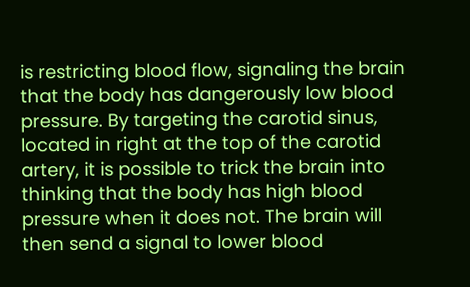is restricting blood flow, signaling the brain that the body has dangerously low blood pressure. By targeting the carotid sinus, located in right at the top of the carotid artery, it is possible to trick the brain into thinking that the body has high blood pressure when it does not. The brain will then send a signal to lower blood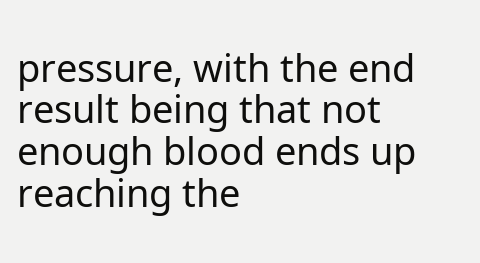pressure, with the end result being that not enough blood ends up reaching the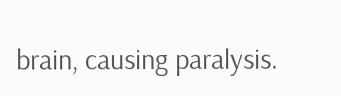brain, causing paralysis.